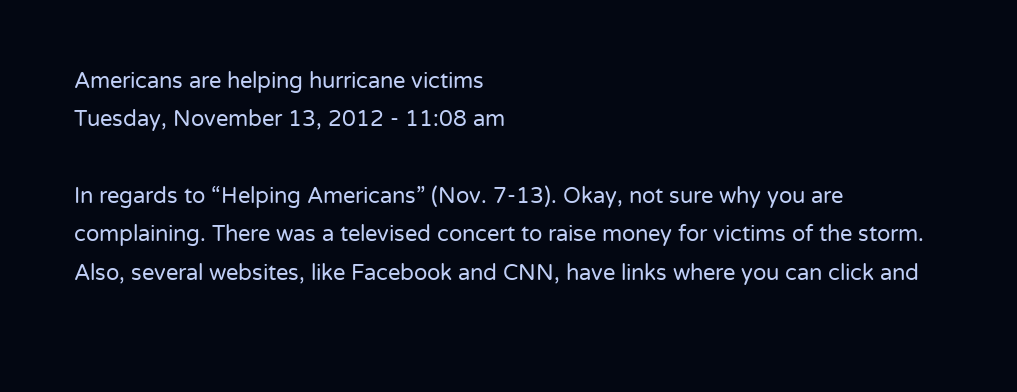Americans are helping hurricane victims
Tuesday, November 13, 2012 - 11:08 am

In regards to “Helping Americans” (Nov. 7-13). Okay, not sure why you are complaining. There was a televised concert to raise money for victims of the storm. Also, several websites, like Facebook and CNN, have links where you can click and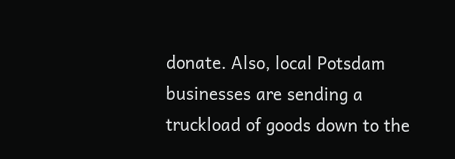donate. Also, local Potsdam businesses are sending a truckload of goods down to the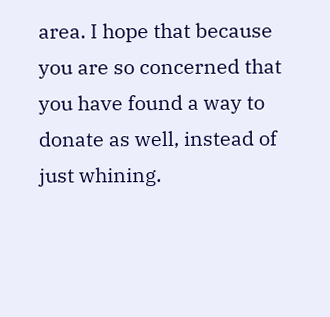area. I hope that because you are so concerned that you have found a way to donate as well, instead of just whining.